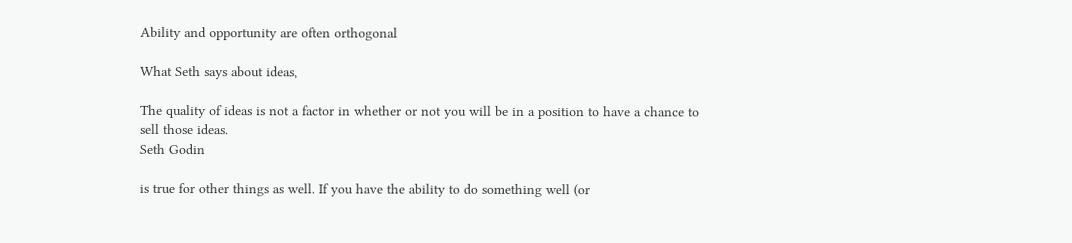Ability and opportunity are often orthogonal

What Seth says about ideas,

The quality of ideas is not a factor in whether or not you will be in a position to have a chance to sell those ideas.
Seth Godin

is true for other things as well. If you have the ability to do something well (or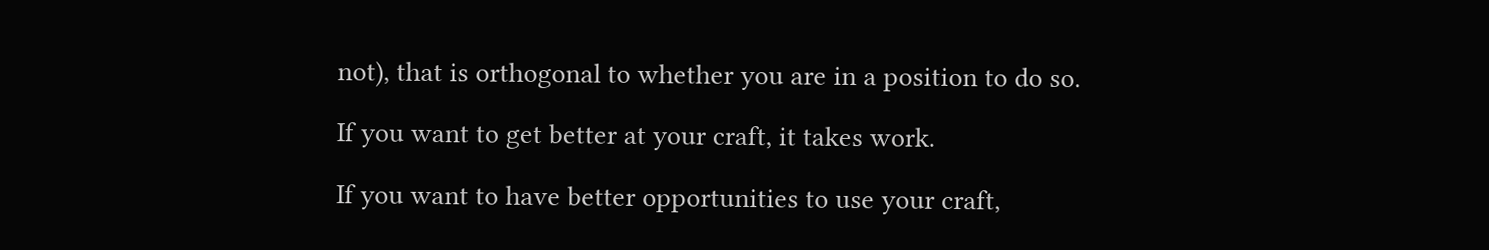not), that is orthogonal to whether you are in a position to do so.

If you want to get better at your craft, it takes work.

If you want to have better opportunities to use your craft,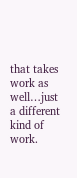that takes work as well…just a different kind of work.